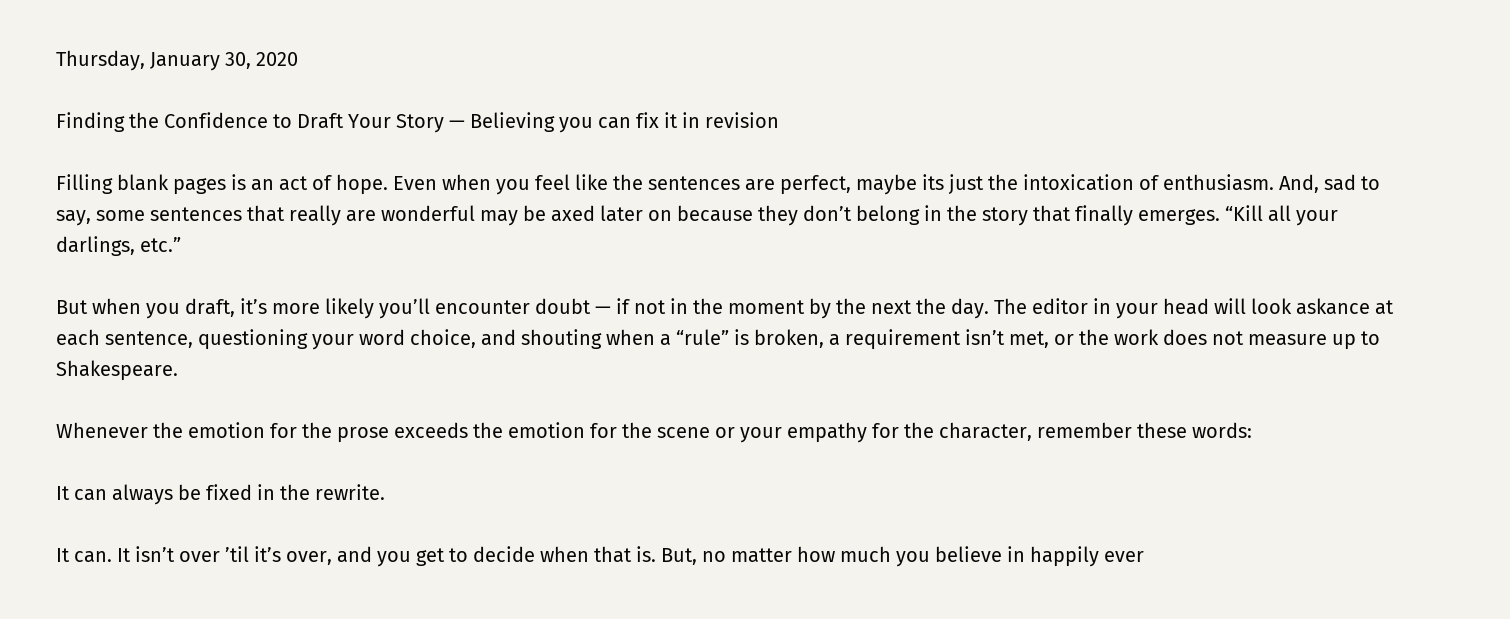Thursday, January 30, 2020

Finding the Confidence to Draft Your Story — Believing you can fix it in revision

Filling blank pages is an act of hope. Even when you feel like the sentences are perfect, maybe its just the intoxication of enthusiasm. And, sad to say, some sentences that really are wonderful may be axed later on because they don’t belong in the story that finally emerges. “Kill all your darlings, etc.”

But when you draft, it’s more likely you’ll encounter doubt — if not in the moment by the next the day. The editor in your head will look askance at each sentence, questioning your word choice, and shouting when a “rule” is broken, a requirement isn’t met, or the work does not measure up to Shakespeare.

Whenever the emotion for the prose exceeds the emotion for the scene or your empathy for the character, remember these words:

It can always be fixed in the rewrite.

It can. It isn’t over ’til it’s over, and you get to decide when that is. But, no matter how much you believe in happily ever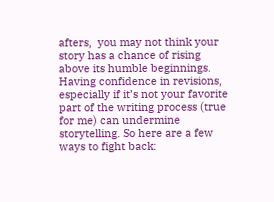afters,  you may not think your story has a chance of rising above its humble beginnings. Having confidence in revisions, especially if it’s not your favorite part of the writing process (true for me) can undermine storytelling. So here are a few ways to fight back: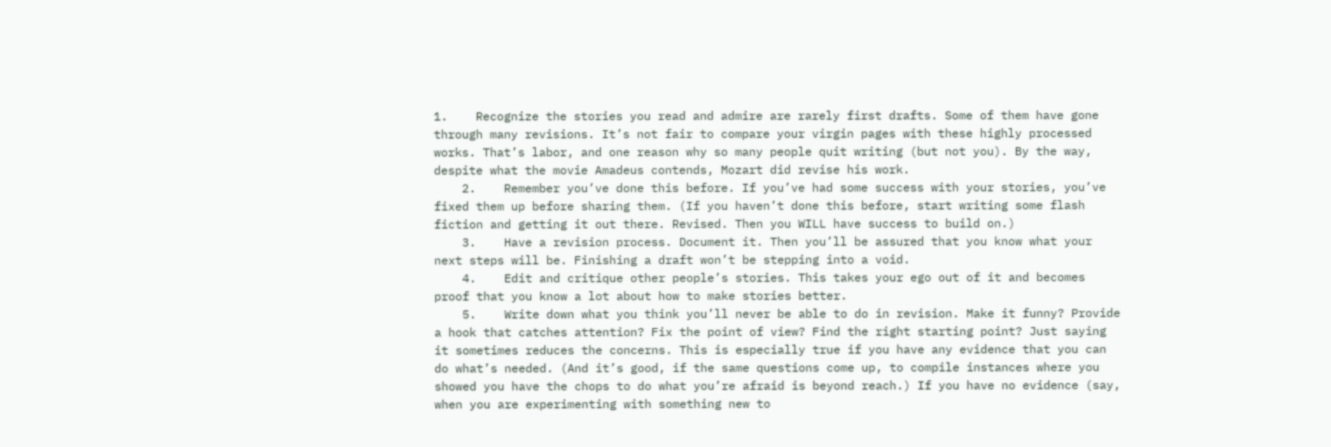1.    Recognize the stories you read and admire are rarely first drafts. Some of them have gone through many revisions. It’s not fair to compare your virgin pages with these highly processed works. That’s labor, and one reason why so many people quit writing (but not you). By the way, despite what the movie Amadeus contends, Mozart did revise his work.
    2.    Remember you’ve done this before. If you’ve had some success with your stories, you’ve fixed them up before sharing them. (If you haven’t done this before, start writing some flash fiction and getting it out there. Revised. Then you WILL have success to build on.)
    3.    Have a revision process. Document it. Then you’ll be assured that you know what your next steps will be. Finishing a draft won’t be stepping into a void.
    4.    Edit and critique other people’s stories. This takes your ego out of it and becomes proof that you know a lot about how to make stories better.
    5.    Write down what you think you’ll never be able to do in revision. Make it funny? Provide a hook that catches attention? Fix the point of view? Find the right starting point? Just saying it sometimes reduces the concerns. This is especially true if you have any evidence that you can do what’s needed. (And it’s good, if the same questions come up, to compile instances where you showed you have the chops to do what you’re afraid is beyond reach.) If you have no evidence (say, when you are experimenting with something new to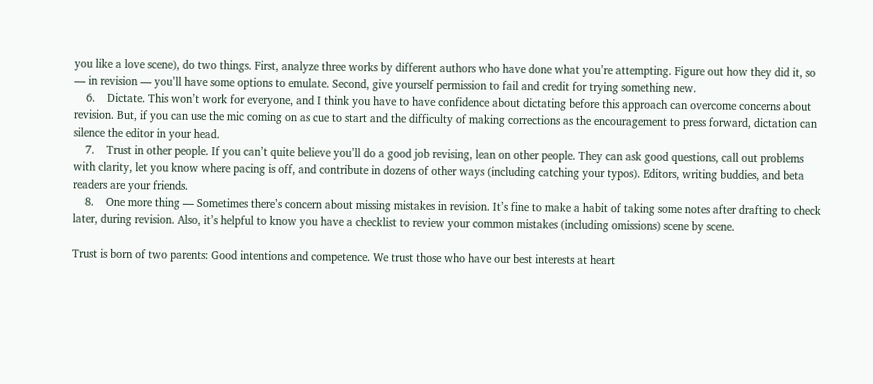you like a love scene), do two things. First, analyze three works by different authors who have done what you’re attempting. Figure out how they did it, so — in revision — you’ll have some options to emulate. Second, give yourself permission to fail and credit for trying something new.
    6.    Dictate. This won’t work for everyone, and I think you have to have confidence about dictating before this approach can overcome concerns about revision. But, if you can use the mic coming on as cue to start and the difficulty of making corrections as the encouragement to press forward, dictation can silence the editor in your head.
    7.    Trust in other people. If you can’t quite believe you’ll do a good job revising, lean on other people. They can ask good questions, call out problems with clarity, let you know where pacing is off, and contribute in dozens of other ways (including catching your typos). Editors, writing buddies, and beta readers are your friends.
    8.    One more thing — Sometimes there’s concern about missing mistakes in revision. It’s fine to make a habit of taking some notes after drafting to check later, during revision. Also, it’s helpful to know you have a checklist to review your common mistakes (including omissions) scene by scene.

Trust is born of two parents: Good intentions and competence. We trust those who have our best interests at heart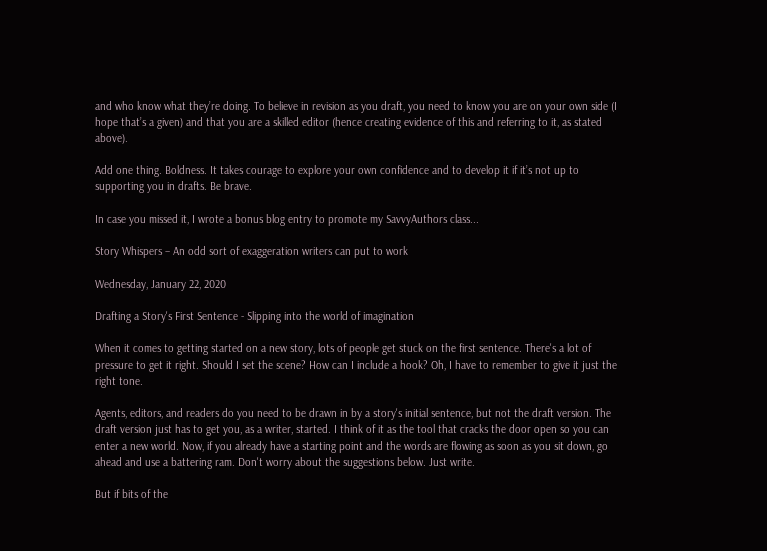and who know what they’re doing. To believe in revision as you draft, you need to know you are on your own side (I hope that’s a given) and that you are a skilled editor (hence creating evidence of this and referring to it, as stated above).

Add one thing. Boldness. It takes courage to explore your own confidence and to develop it if it’s not up to supporting you in drafts. Be brave.

In case you missed it, I wrote a bonus blog entry to promote my SavvyAuthors class...

Story Whispers – An odd sort of exaggeration writers can put to work

Wednesday, January 22, 2020

Drafting a Story's First Sentence - Slipping into the world of imagination

When it comes to getting started on a new story, lots of people get stuck on the first sentence. There's a lot of pressure to get it right. Should I set the scene? How can I include a hook? Oh, I have to remember to give it just the right tone.

Agents, editors, and readers do you need to be drawn in by a story's initial sentence, but not the draft version. The draft version just has to get you, as a writer, started. I think of it as the tool that cracks the door open so you can enter a new world. Now, if you already have a starting point and the words are flowing as soon as you sit down, go ahead and use a battering ram. Don't worry about the suggestions below. Just write.

But if bits of the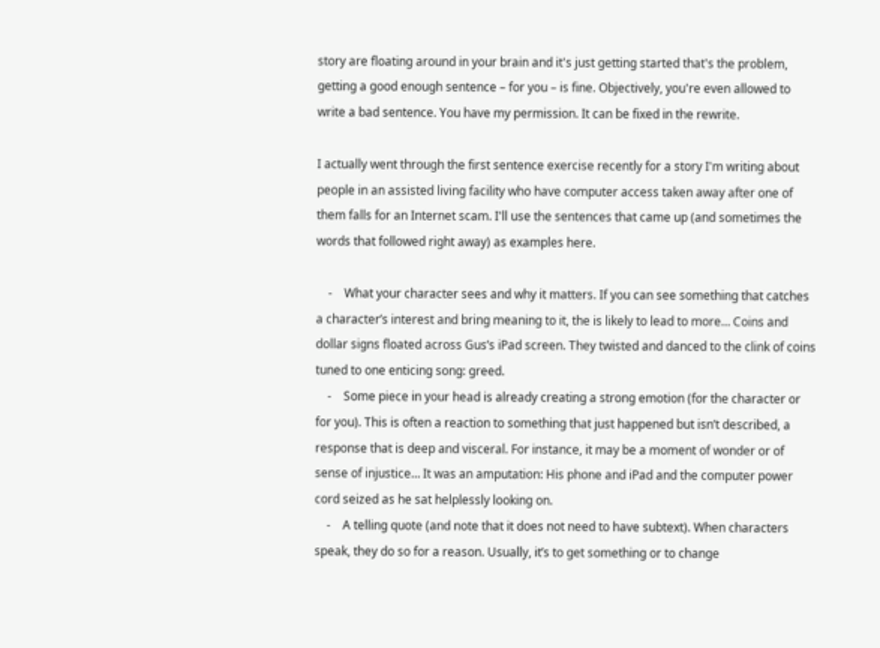story are floating around in your brain and it's just getting started that's the problem, getting a good enough sentence – for you – is fine. Objectively, you're even allowed to write a bad sentence. You have my permission. It can be fixed in the rewrite.

I actually went through the first sentence exercise recently for a story I'm writing about people in an assisted living facility who have computer access taken away after one of them falls for an Internet scam. I'll use the sentences that came up (and sometimes the words that followed right away) as examples here.

    ⁃    What your character sees and why it matters. If you can see something that catches a character’s interest and bring meaning to it, the is likely to lead to more… Coins and dollar signs floated across Gus’s iPad screen. They twisted and danced to the clink of coins tuned to one enticing song: greed.
    ⁃    Some piece in your head is already creating a strong emotion (for the character or for you). This is often a reaction to something that just happened but isn’t described, a response that is deep and visceral. For instance, it may be a moment of wonder or of sense of injustice… It was an amputation: His phone and iPad and the computer power cord seized as he sat helplessly looking on.
    ⁃    A telling quote (and note that it does not need to have subtext). When characters speak, they do so for a reason. Usually, it’s to get something or to change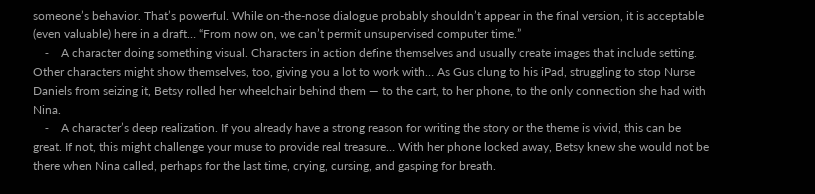someone’s behavior. That’s powerful. While on-the-nose dialogue probably shouldn’t appear in the final version, it is acceptable (even valuable) here in a draft… “From now on, we can’t permit unsupervised computer time.”
    ⁃    A character doing something visual. Characters in action define themselves and usually create images that include setting. Other characters might show themselves, too, giving you a lot to work with… As Gus clung to his iPad, struggling to stop Nurse Daniels from seizing it, Betsy rolled her wheelchair behind them — to the cart, to her phone, to the only connection she had with Nina.
    ⁃    A character’s deep realization. If you already have a strong reason for writing the story or the theme is vivid, this can be great. If not, this might challenge your muse to provide real treasure… With her phone locked away, Betsy knew she would not be there when Nina called, perhaps for the last time, crying, cursing, and gasping for breath.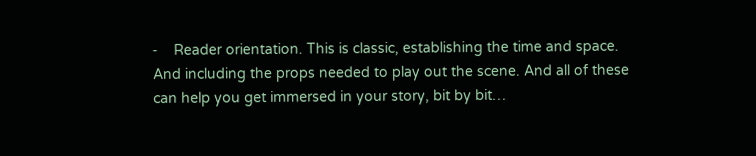⁃    Reader orientation. This is classic, establishing the time and space. And including the props needed to play out the scene. And all of these can help you get immersed in your story, bit by bit…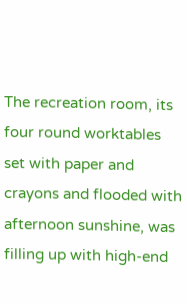The recreation room, its four round worktables set with paper and crayons and flooded with afternoon sunshine, was filling up with high-end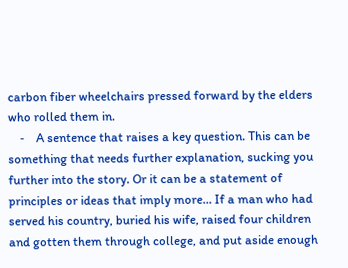carbon fiber wheelchairs pressed forward by the elders who rolled them in.
    ⁃    A sentence that raises a key question. This can be something that needs further explanation, sucking you further into the story. Or it can be a statement of principles or ideas that imply more… If a man who had served his country, buried his wife, raised four children and gotten them through college, and put aside enough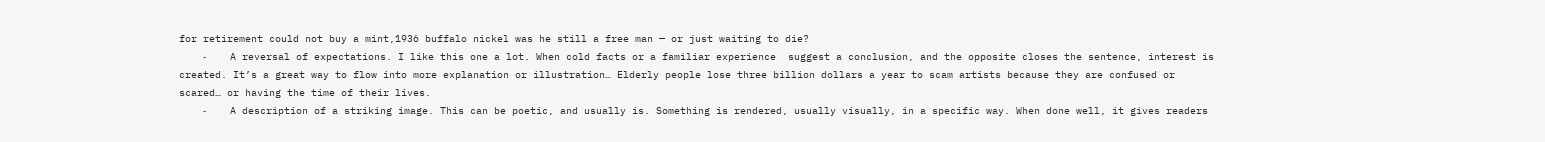for retirement could not buy a mint,1936 buffalo nickel was he still a free man — or just waiting to die?
    ⁃    A reversal of expectations. I like this one a lot. When cold facts or a familiar experience  suggest a conclusion, and the opposite closes the sentence, interest is created. It’s a great way to flow into more explanation or illustration… Elderly people lose three billion dollars a year to scam artists because they are confused or scared… or having the time of their lives.
    ⁃    A description of a striking image. This can be poetic, and usually is. Something is rendered, usually visually, in a specific way. When done well, it gives readers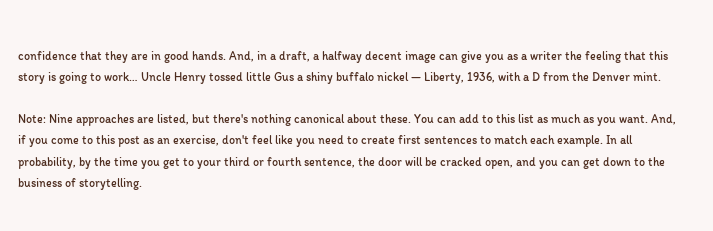confidence that they are in good hands. And, in a draft, a halfway decent image can give you as a writer the feeling that this story is going to work… Uncle Henry tossed little Gus a shiny buffalo nickel — Liberty, 1936, with a D from the Denver mint.

Note: Nine approaches are listed, but there's nothing canonical about these. You can add to this list as much as you want. And, if you come to this post as an exercise, don't feel like you need to create first sentences to match each example. In all probability, by the time you get to your third or fourth sentence, the door will be cracked open, and you can get down to the business of storytelling.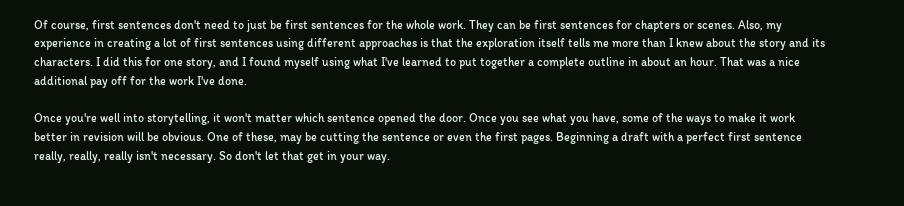Of course, first sentences don't need to just be first sentences for the whole work. They can be first sentences for chapters or scenes. Also, my experience in creating a lot of first sentences using different approaches is that the exploration itself tells me more than I knew about the story and its characters. I did this for one story, and I found myself using what I've learned to put together a complete outline in about an hour. That was a nice additional pay off for the work I've done.

Once you're well into storytelling, it won't matter which sentence opened the door. Once you see what you have, some of the ways to make it work better in revision will be obvious. One of these, may be cutting the sentence or even the first pages. Beginning a draft with a perfect first sentence really, really, really isn't necessary. So don't let that get in your way.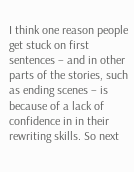I think one reason people get stuck on first sentences – and in other parts of the stories, such as ending scenes – is because of a lack of confidence in in their rewriting skills. So next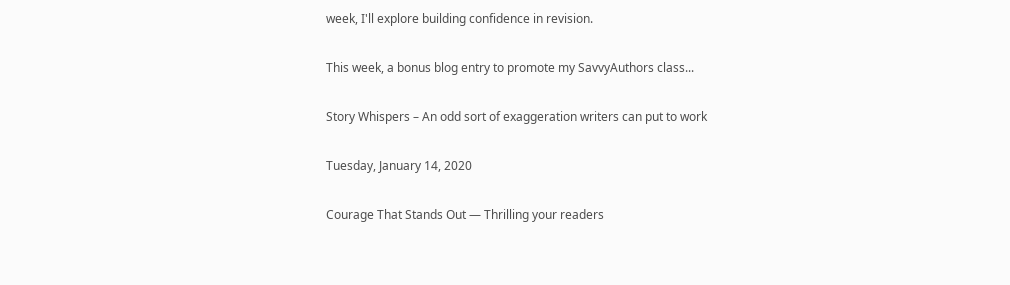week, I'll explore building confidence in revision.

This week, a bonus blog entry to promote my SavvyAuthors class...

Story Whispers – An odd sort of exaggeration writers can put to work

Tuesday, January 14, 2020

Courage That Stands Out — Thrilling your readers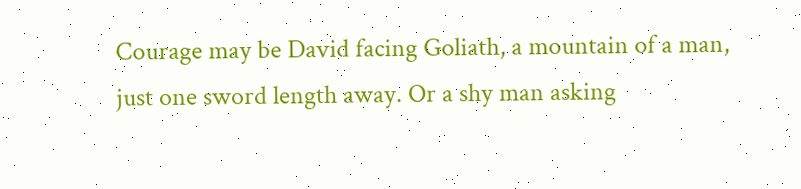Courage may be David facing Goliath, a mountain of a man, just one sword length away. Or a shy man asking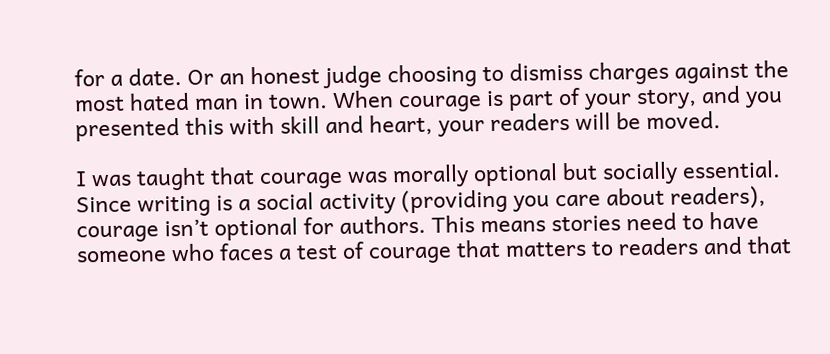for a date. Or an honest judge choosing to dismiss charges against the most hated man in town. When courage is part of your story, and you presented this with skill and heart, your readers will be moved.

I was taught that courage was morally optional but socially essential. Since writing is a social activity (providing you care about readers), courage isn’t optional for authors. This means stories need to have someone who faces a test of courage that matters to readers and that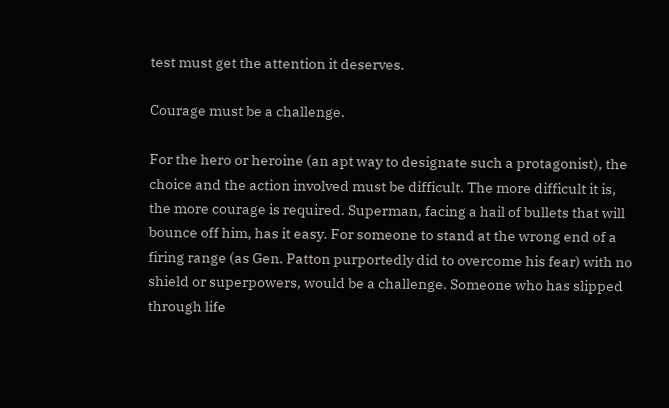test must get the attention it deserves.

Courage must be a challenge.

For the hero or heroine (an apt way to designate such a protagonist), the choice and the action involved must be difficult. The more difficult it is, the more courage is required. Superman, facing a hail of bullets that will bounce off him, has it easy. For someone to stand at the wrong end of a firing range (as Gen. Patton purportedly did to overcome his fear) with no shield or superpowers, would be a challenge. Someone who has slipped through life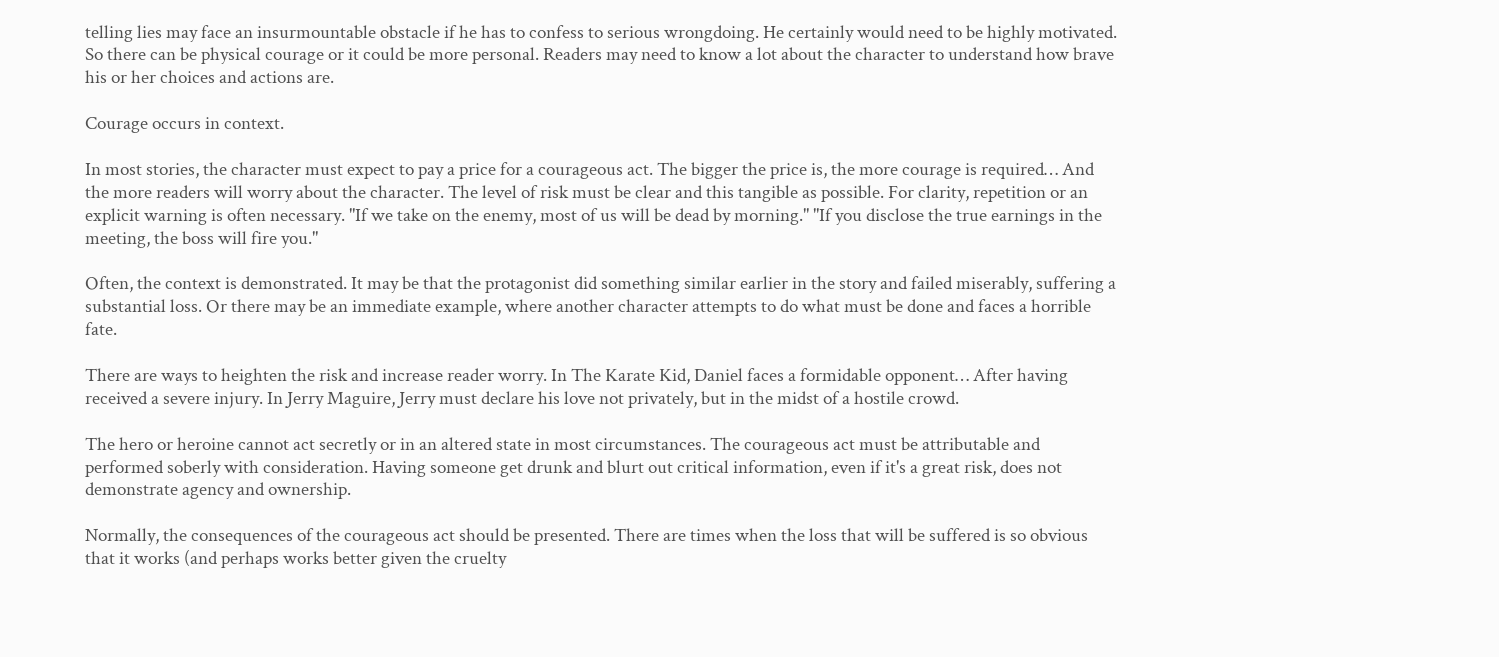telling lies may face an insurmountable obstacle if he has to confess to serious wrongdoing. He certainly would need to be highly motivated. So there can be physical courage or it could be more personal. Readers may need to know a lot about the character to understand how brave his or her choices and actions are.

Courage occurs in context.

In most stories, the character must expect to pay a price for a courageous act. The bigger the price is, the more courage is required… And the more readers will worry about the character. The level of risk must be clear and this tangible as possible. For clarity, repetition or an explicit warning is often necessary. "If we take on the enemy, most of us will be dead by morning." "If you disclose the true earnings in the meeting, the boss will fire you."

Often, the context is demonstrated. It may be that the protagonist did something similar earlier in the story and failed miserably, suffering a substantial loss. Or there may be an immediate example, where another character attempts to do what must be done and faces a horrible fate.

There are ways to heighten the risk and increase reader worry. In The Karate Kid, Daniel faces a formidable opponent… After having received a severe injury. In Jerry Maguire, Jerry must declare his love not privately, but in the midst of a hostile crowd.

The hero or heroine cannot act secretly or in an altered state in most circumstances. The courageous act must be attributable and performed soberly with consideration. Having someone get drunk and blurt out critical information, even if it's a great risk, does not demonstrate agency and ownership.

Normally, the consequences of the courageous act should be presented. There are times when the loss that will be suffered is so obvious that it works (and perhaps works better given the cruelty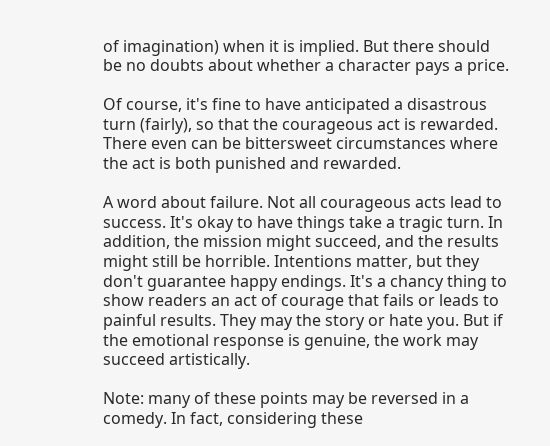of imagination) when it is implied. But there should be no doubts about whether a character pays a price.

Of course, it's fine to have anticipated a disastrous turn (fairly), so that the courageous act is rewarded. There even can be bittersweet circumstances where the act is both punished and rewarded.

A word about failure. Not all courageous acts lead to success. It's okay to have things take a tragic turn. In addition, the mission might succeed, and the results might still be horrible. Intentions matter, but they don't guarantee happy endings. It's a chancy thing to show readers an act of courage that fails or leads to painful results. They may the story or hate you. But if the emotional response is genuine, the work may succeed artistically.

Note: many of these points may be reversed in a comedy. In fact, considering these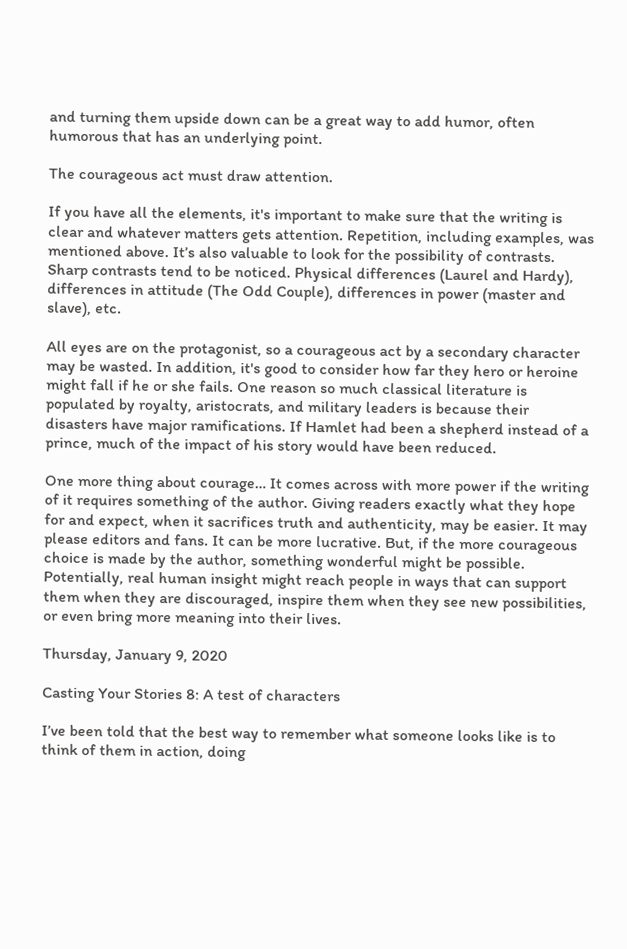and turning them upside down can be a great way to add humor, often humorous that has an underlying point.

The courageous act must draw attention.

If you have all the elements, it's important to make sure that the writing is clear and whatever matters gets attention. Repetition, including examples, was mentioned above. It’s also valuable to look for the possibility of contrasts. Sharp contrasts tend to be noticed. Physical differences (Laurel and Hardy), differences in attitude (The Odd Couple), differences in power (master and slave), etc.

All eyes are on the protagonist, so a courageous act by a secondary character may be wasted. In addition, it's good to consider how far they hero or heroine might fall if he or she fails. One reason so much classical literature is populated by royalty, aristocrats, and military leaders is because their disasters have major ramifications. If Hamlet had been a shepherd instead of a prince, much of the impact of his story would have been reduced.

One more thing about courage… It comes across with more power if the writing of it requires something of the author. Giving readers exactly what they hope for and expect, when it sacrifices truth and authenticity, may be easier. It may please editors and fans. It can be more lucrative. But, if the more courageous choice is made by the author, something wonderful might be possible. Potentially, real human insight might reach people in ways that can support them when they are discouraged, inspire them when they see new possibilities, or even bring more meaning into their lives.

Thursday, January 9, 2020

Casting Your Stories 8: A test of characters

I’ve been told that the best way to remember what someone looks like is to think of them in action, doing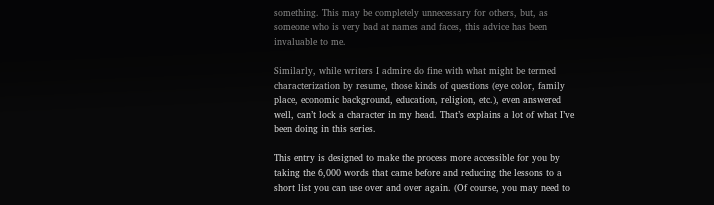something. This may be completely unnecessary for others, but, as someone who is very bad at names and faces, this advice has been invaluable to me.

Similarly, while writers I admire do fine with what might be termed characterization by resume, those kinds of questions (eye color, family place, economic background, education, religion, etc.), even answered well, can’t lock a character in my head. That’s explains a lot of what I’ve been doing in this series.

This entry is designed to make the process more accessible for you by taking the 6,000 words that came before and reducing the lessons to a short list you can use over and over again. (Of course, you may need to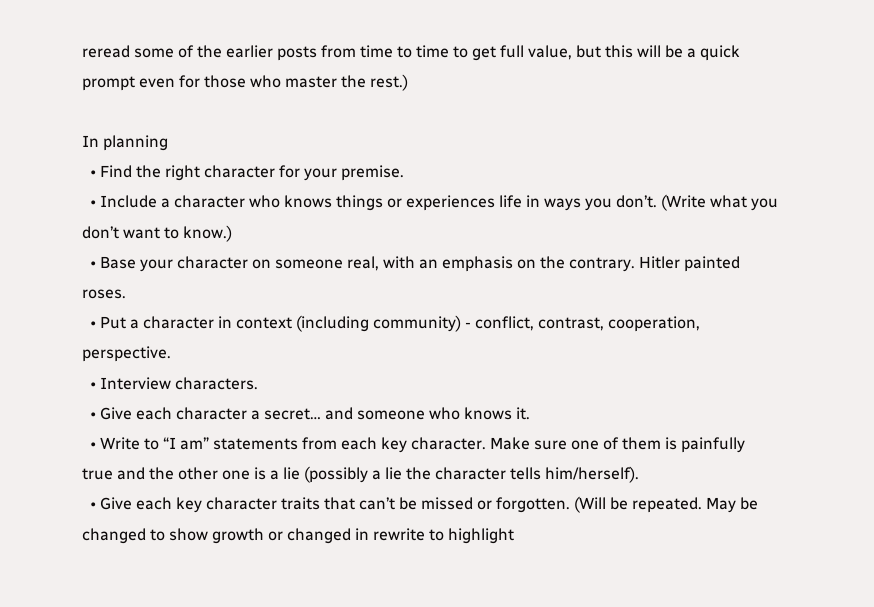reread some of the earlier posts from time to time to get full value, but this will be a quick prompt even for those who master the rest.)

In planning
  • Find the right character for your premise.
  • Include a character who knows things or experiences life in ways you don’t. (Write what you don’t want to know.)
  • Base your character on someone real, with an emphasis on the contrary. Hitler painted roses.
  • Put a character in context (including community) - conflict, contrast, cooperation, perspective.
  • Interview characters.
  • Give each character a secret… and someone who knows it.
  • Write to “I am” statements from each key character. Make sure one of them is painfully true and the other one is a lie (possibly a lie the character tells him/herself).
  • Give each key character traits that can’t be missed or forgotten. (Will be repeated. May be changed to show growth or changed in rewrite to highlight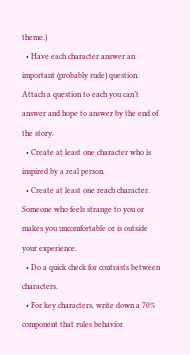theme.)
  • Have each character answer an important (probably rude) question. Attach a question to each you can’t answer and hope to answer by the end of the story.
  • Create at least one character who is inspired by a real person.
  • Create at least one reach character. Someone who feels strange to you or makes you uncomfortable or is outside your experience.
  • Do a quick check for contrasts between characters.
  • For key characters, write down a 70% component that rules behavior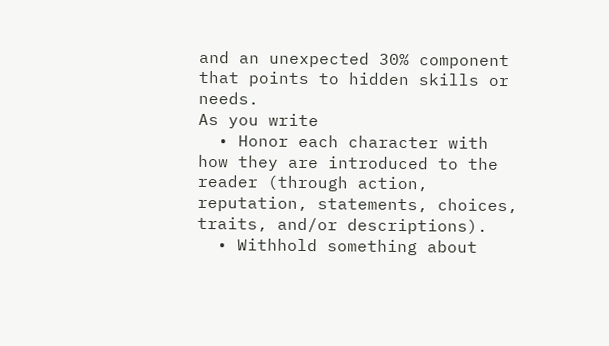and an unexpected 30% component that points to hidden skills or needs.
As you write
  • Honor each character with how they are introduced to the reader (through action, reputation, statements, choices, traits, and/or descriptions).
  • Withhold something about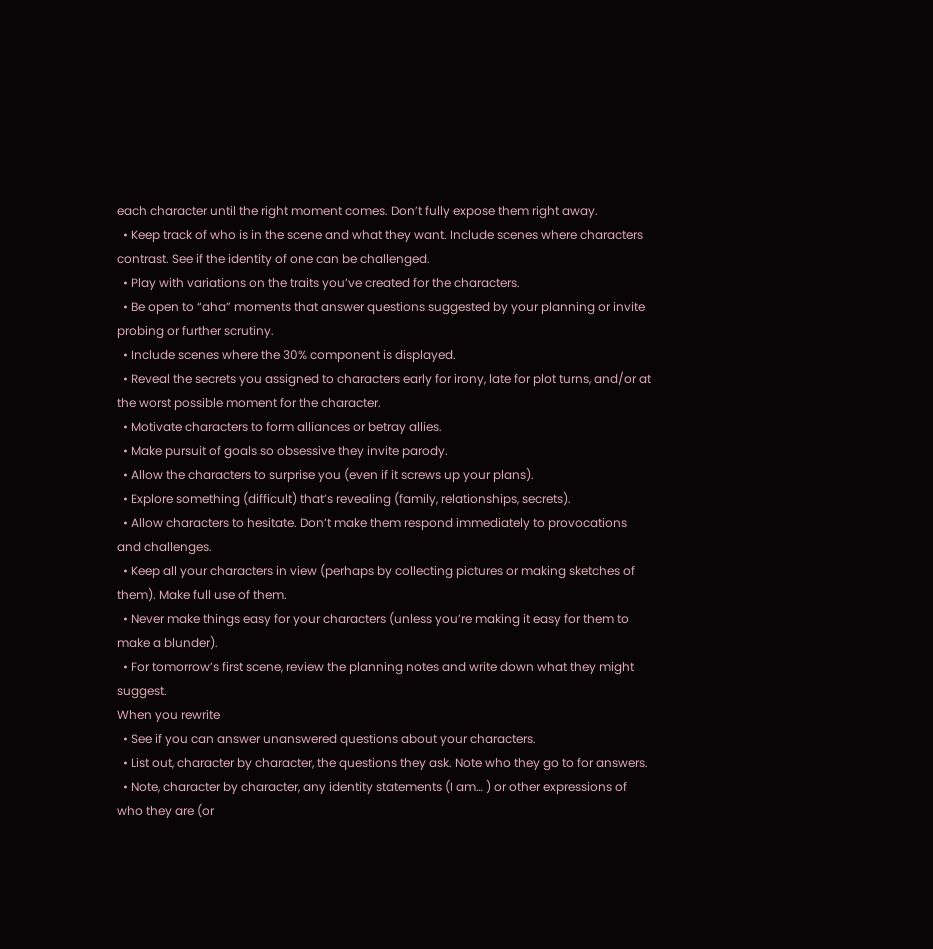each character until the right moment comes. Don’t fully expose them right away.
  • Keep track of who is in the scene and what they want. Include scenes where characters contrast. See if the identity of one can be challenged.
  • Play with variations on the traits you’ve created for the characters.
  • Be open to “aha” moments that answer questions suggested by your planning or invite probing or further scrutiny.
  • Include scenes where the 30% component is displayed.
  • Reveal the secrets you assigned to characters early for irony, late for plot turns, and/or at the worst possible moment for the character.
  • Motivate characters to form alliances or betray allies.
  • Make pursuit of goals so obsessive they invite parody.
  • Allow the characters to surprise you (even if it screws up your plans).
  • Explore something (difficult) that’s revealing (family, relationships, secrets).
  • Allow characters to hesitate. Don’t make them respond immediately to provocations and challenges.
  • Keep all your characters in view (perhaps by collecting pictures or making sketches of them). Make full use of them.
  • Never make things easy for your characters (unless you’re making it easy for them to make a blunder).
  • For tomorrow’s first scene, review the planning notes and write down what they might suggest.
When you rewrite
  • See if you can answer unanswered questions about your characters.
  • List out, character by character, the questions they ask. Note who they go to for answers.
  • Note, character by character, any identity statements (I am… ) or other expressions of who they are (or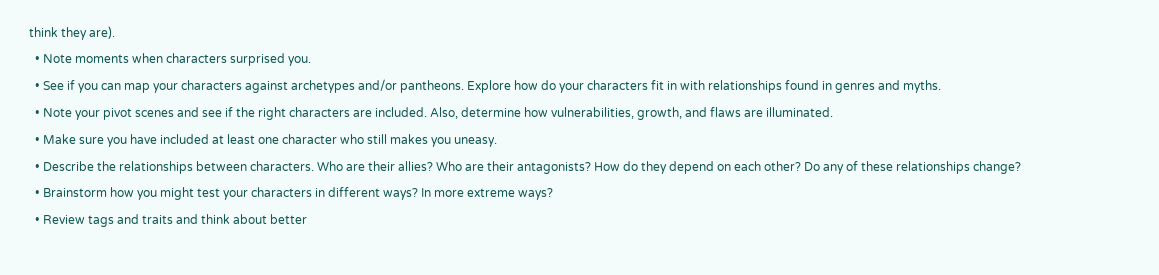think they are).
  • Note moments when characters surprised you.
  • See if you can map your characters against archetypes and/or pantheons. Explore how do your characters fit in with relationships found in genres and myths.
  • Note your pivot scenes and see if the right characters are included. Also, determine how vulnerabilities, growth, and flaws are illuminated.
  • Make sure you have included at least one character who still makes you uneasy.
  • Describe the relationships between characters. Who are their allies? Who are their antagonists? How do they depend on each other? Do any of these relationships change?
  • Brainstorm how you might test your characters in different ways? In more extreme ways?
  • Review tags and traits and think about better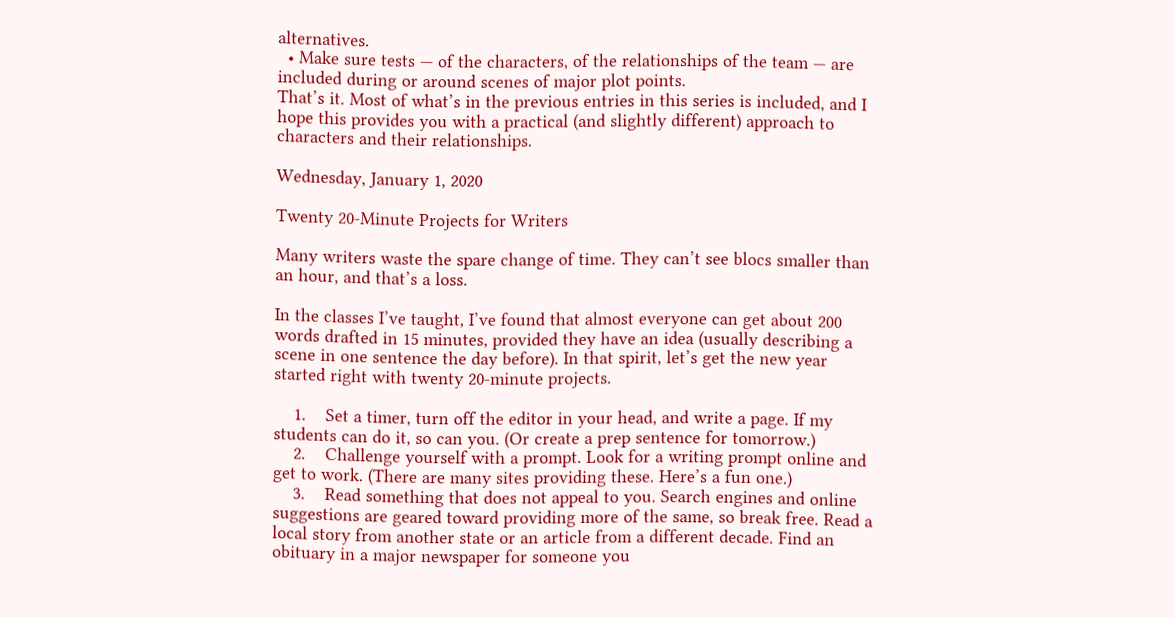alternatives.
  • Make sure tests — of the characters, of the relationships of the team — are included during or around scenes of major plot points.
That’s it. Most of what’s in the previous entries in this series is included, and I hope this provides you with a practical (and slightly different) approach to characters and their relationships.

Wednesday, January 1, 2020

Twenty 20-Minute Projects for Writers

Many writers waste the spare change of time. They can’t see blocs smaller than an hour, and that’s a loss.

In the classes I’ve taught, I’ve found that almost everyone can get about 200 words drafted in 15 minutes, provided they have an idea (usually describing a scene in one sentence the day before). In that spirit, let’s get the new year started right with twenty 20-minute projects.

    1.    Set a timer, turn off the editor in your head, and write a page. If my students can do it, so can you. (Or create a prep sentence for tomorrow.)
    2.    Challenge yourself with a prompt. Look for a writing prompt online and get to work. (There are many sites providing these. Here’s a fun one.)
    3.    Read something that does not appeal to you. Search engines and online suggestions are geared toward providing more of the same, so break free. Read a local story from another state or an article from a different decade. Find an obituary in a major newspaper for someone you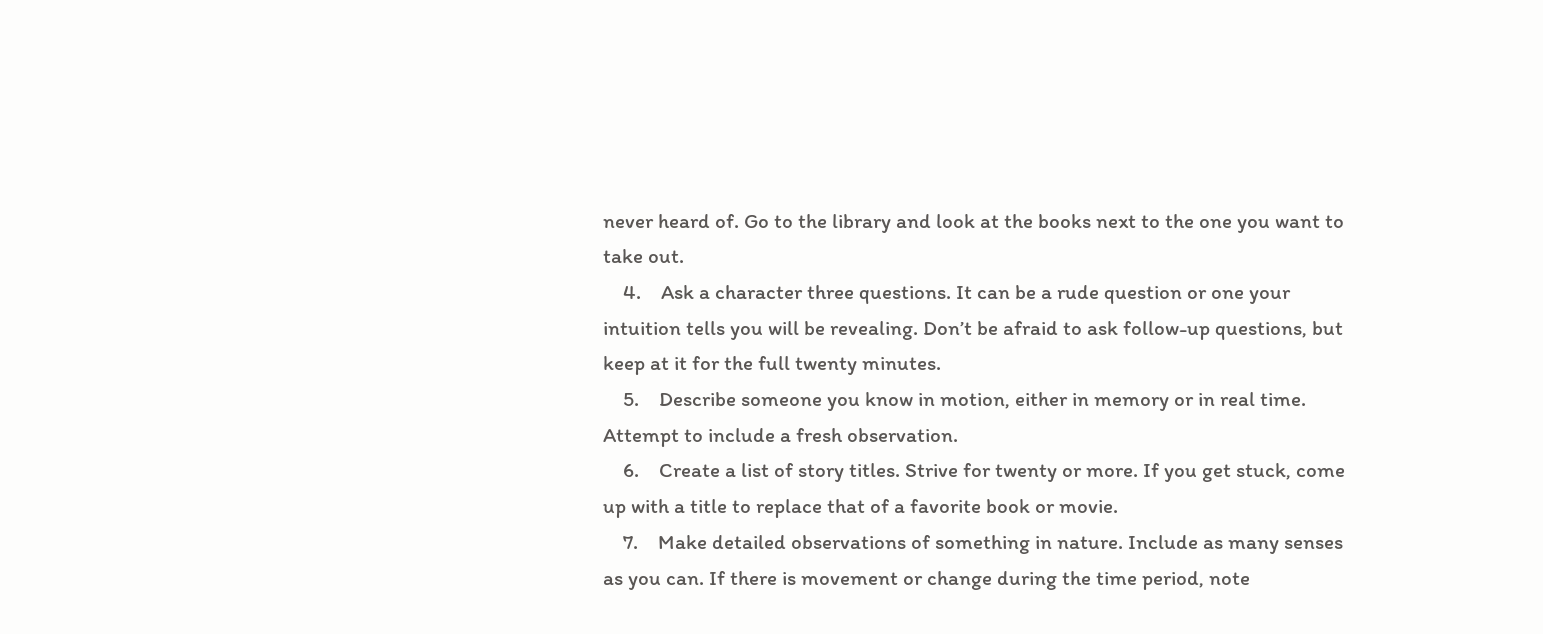never heard of. Go to the library and look at the books next to the one you want to take out.
    4.    Ask a character three questions. It can be a rude question or one your intuition tells you will be revealing. Don’t be afraid to ask follow-up questions, but keep at it for the full twenty minutes.
    5.    Describe someone you know in motion, either in memory or in real time. Attempt to include a fresh observation.
    6.    Create a list of story titles. Strive for twenty or more. If you get stuck, come up with a title to replace that of a favorite book or movie.
    7.    Make detailed observations of something in nature. Include as many senses as you can. If there is movement or change during the time period, note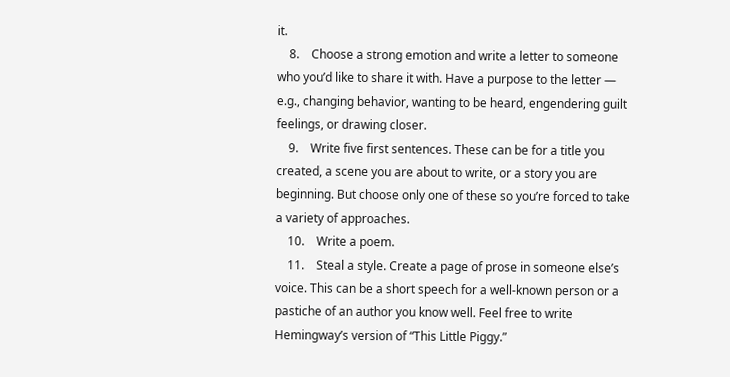it.
    8.    Choose a strong emotion and write a letter to someone who you’d like to share it with. Have a purpose to the letter — e.g., changing behavior, wanting to be heard, engendering guilt feelings, or drawing closer.
    9.    Write five first sentences. These can be for a title you created, a scene you are about to write, or a story you are beginning. But choose only one of these so you’re forced to take a variety of approaches.
    10.    Write a poem.
    11.    Steal a style. Create a page of prose in someone else’s voice. This can be a short speech for a well-known person or a pastiche of an author you know well. Feel free to write Hemingway’s version of “This Little Piggy.”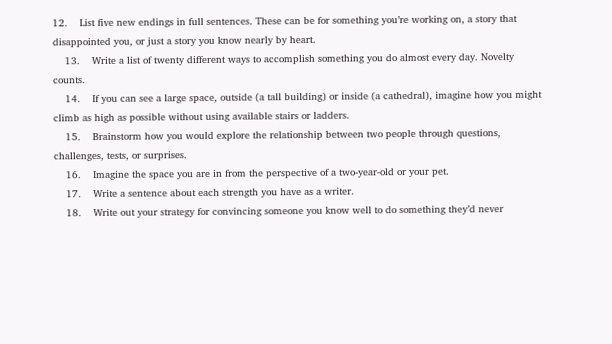12.    List five new endings in full sentences. These can be for something you’re working on, a story that disappointed you, or just a story you know nearly by heart.
    13.    Write a list of twenty different ways to accomplish something you do almost every day. Novelty counts.
    14.    If you can see a large space, outside (a tall building) or inside (a cathedral), imagine how you might climb as high as possible without using available stairs or ladders.
    15.    Brainstorm how you would explore the relationship between two people through questions, challenges, tests, or surprises.
    16.    Imagine the space you are in from the perspective of a two-year-old or your pet.
    17.    Write a sentence about each strength you have as a writer.
    18.    Write out your strategy for convincing someone you know well to do something they’d never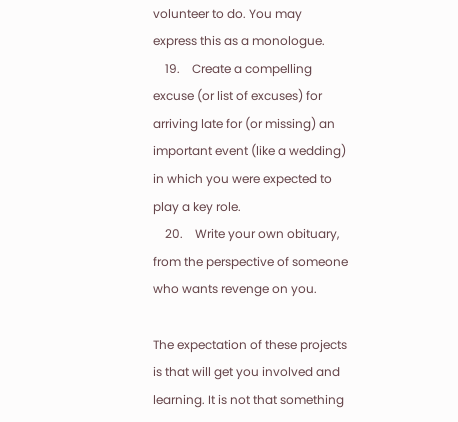volunteer to do. You may express this as a monologue.
    19.    Create a compelling excuse (or list of excuses) for arriving late for (or missing) an important event (like a wedding) in which you were expected to play a key role.
    20.    Write your own obituary, from the perspective of someone who wants revenge on you.

The expectation of these projects is that will get you involved and learning. It is not that something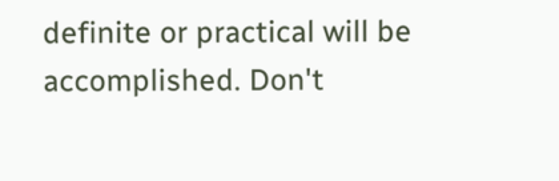definite or practical will be accomplished. Don't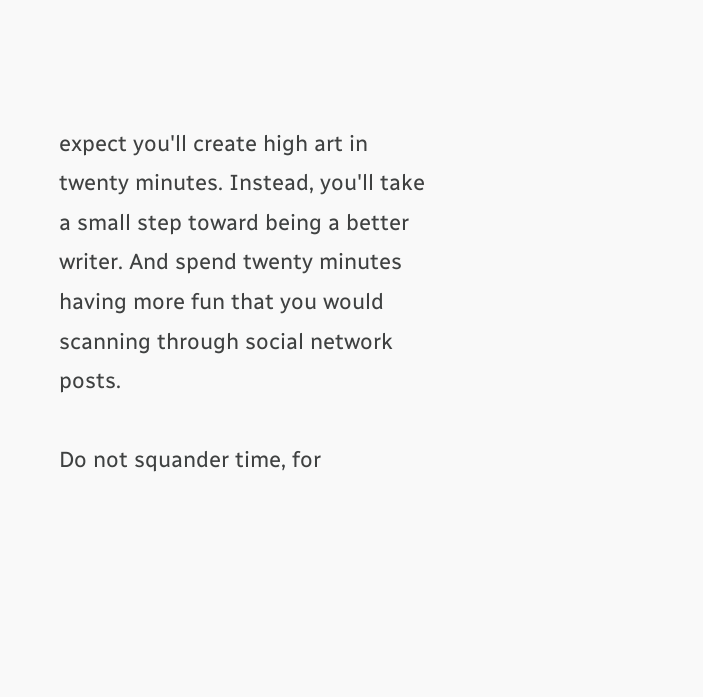expect you'll create high art in twenty minutes. Instead, you'll take a small step toward being a better writer. And spend twenty minutes having more fun that you would scanning through social network posts.

Do not squander time, for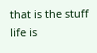that is the stuff life is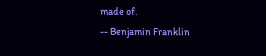made of.
-- Benjamin Franklin